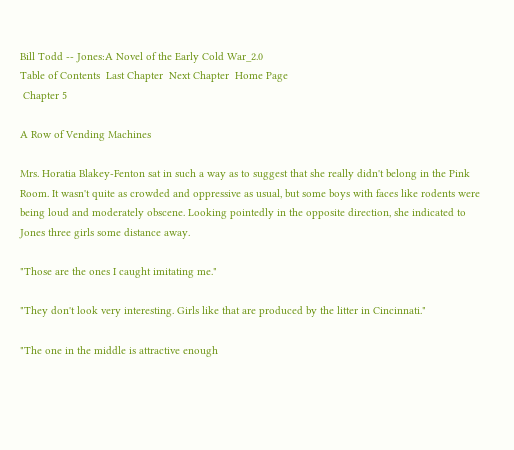Bill Todd -- Jones:A Novel of the Early Cold War_2.0
Table of Contents  Last Chapter  Next Chapter  Home Page
 Chapter 5

A Row of Vending Machines

Mrs. Horatia Blakey-Fenton sat in such a way as to suggest that she really didn't belong in the Pink Room. It wasn't quite as crowded and oppressive as usual, but some boys with faces like rodents were being loud and moderately obscene. Looking pointedly in the opposite direction, she indicated to Jones three girls some distance away.

"Those are the ones I caught imitating me."

"They don't look very interesting. Girls like that are produced by the litter in Cincinnati."

"The one in the middle is attractive enough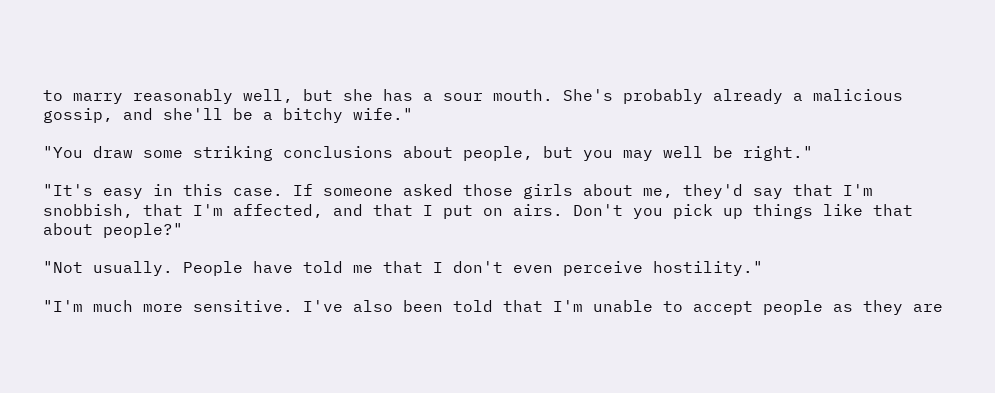to marry reasonably well, but she has a sour mouth. She's probably already a malicious gossip, and she'll be a bitchy wife."

"You draw some striking conclusions about people, but you may well be right."

"It's easy in this case. If someone asked those girls about me, they'd say that I'm snobbish, that I'm affected, and that I put on airs. Don't you pick up things like that about people?"

"Not usually. People have told me that I don't even perceive hostility."

"I'm much more sensitive. I've also been told that I'm unable to accept people as they are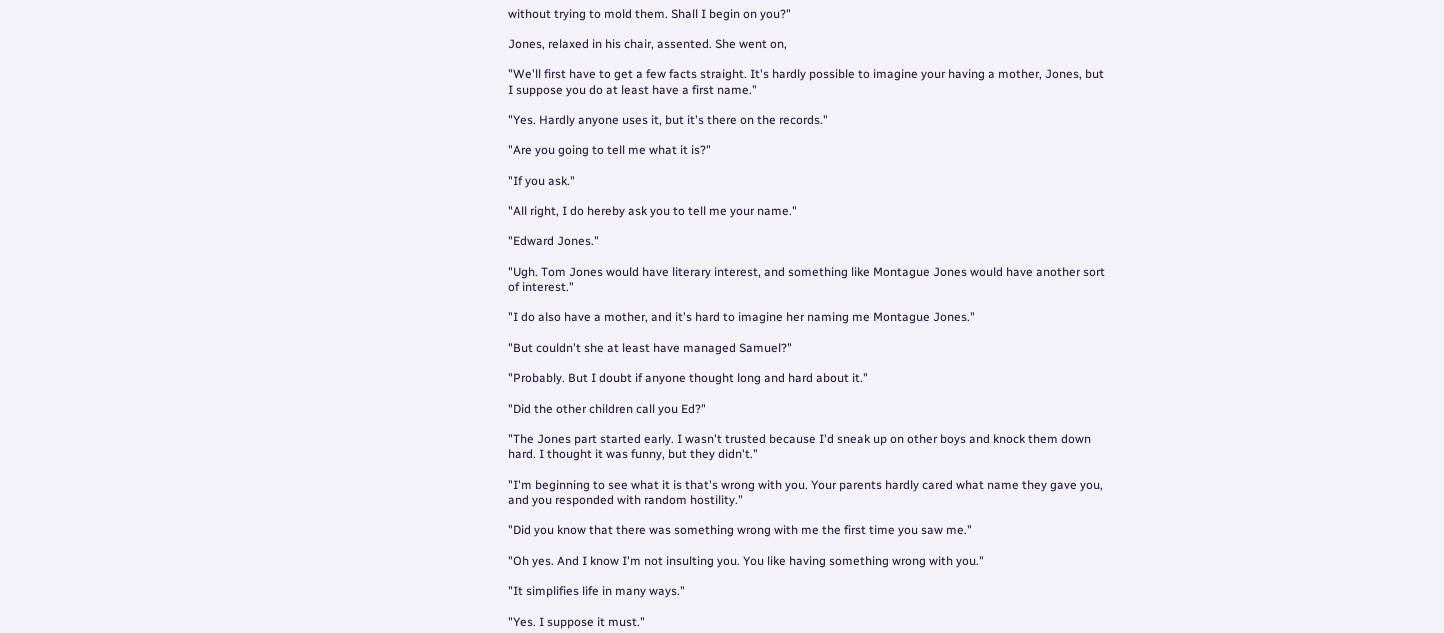without trying to mold them. Shall I begin on you?"

Jones, relaxed in his chair, assented. She went on,

"We'll first have to get a few facts straight. It's hardly possible to imagine your having a mother, Jones, but I suppose you do at least have a first name."

"Yes. Hardly anyone uses it, but it's there on the records."

"Are you going to tell me what it is?"

"If you ask."

"All right, I do hereby ask you to tell me your name."

"Edward Jones."

"Ugh. Tom Jones would have literary interest, and something like Montague Jones would have another sort of interest."

"I do also have a mother, and it's hard to imagine her naming me Montague Jones."

"But couldn't she at least have managed Samuel?"

"Probably. But I doubt if anyone thought long and hard about it."

"Did the other children call you Ed?"

"The Jones part started early. I wasn't trusted because I'd sneak up on other boys and knock them down hard. I thought it was funny, but they didn't."

"I'm beginning to see what it is that's wrong with you. Your parents hardly cared what name they gave you, and you responded with random hostility."

"Did you know that there was something wrong with me the first time you saw me."

"Oh yes. And I know I'm not insulting you. You like having something wrong with you."

"It simplifies life in many ways."

"Yes. I suppose it must."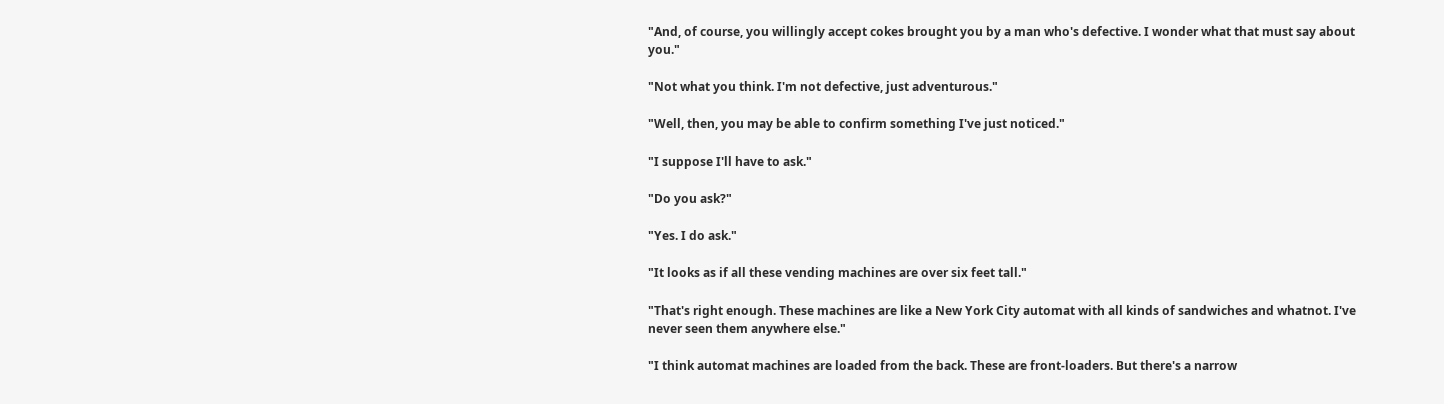"And, of course, you willingly accept cokes brought you by a man who's defective. I wonder what that must say about you."

"Not what you think. I'm not defective, just adventurous."

"Well, then, you may be able to confirm something I've just noticed."

"I suppose I'll have to ask."

"Do you ask?"

"Yes. I do ask."

"It looks as if all these vending machines are over six feet tall."

"That's right enough. These machines are like a New York City automat with all kinds of sandwiches and whatnot. I've never seen them anywhere else."

"I think automat machines are loaded from the back. These are front-loaders. But there's a narrow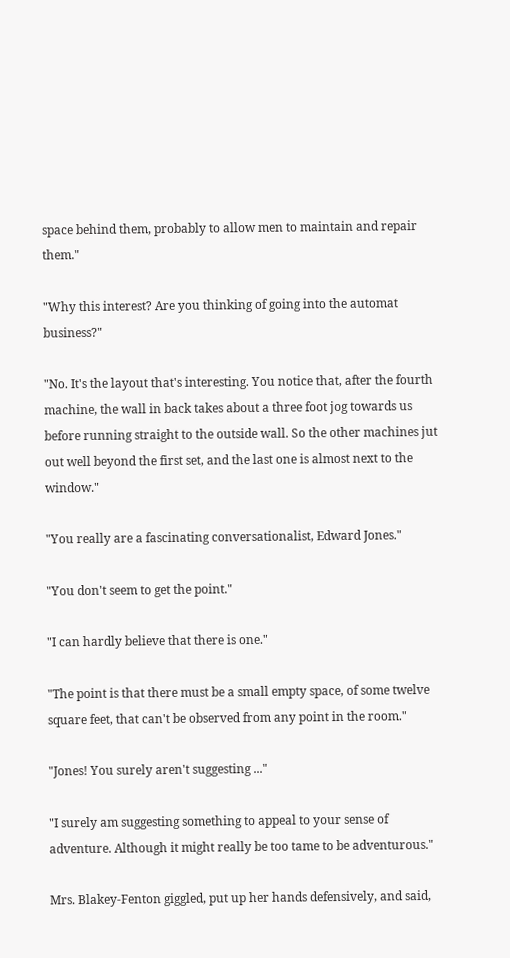space behind them, probably to allow men to maintain and repair them."

"Why this interest? Are you thinking of going into the automat business?"

"No. It's the layout that's interesting. You notice that, after the fourth machine, the wall in back takes about a three foot jog towards us before running straight to the outside wall. So the other machines jut out well beyond the first set, and the last one is almost next to the window."

"You really are a fascinating conversationalist, Edward Jones."

"You don't seem to get the point."

"I can hardly believe that there is one."

"The point is that there must be a small empty space, of some twelve square feet, that can't be observed from any point in the room."

"Jones! You surely aren't suggesting ..."

"I surely am suggesting something to appeal to your sense of adventure. Although it might really be too tame to be adventurous."

Mrs. Blakey-Fenton giggled, put up her hands defensively, and said,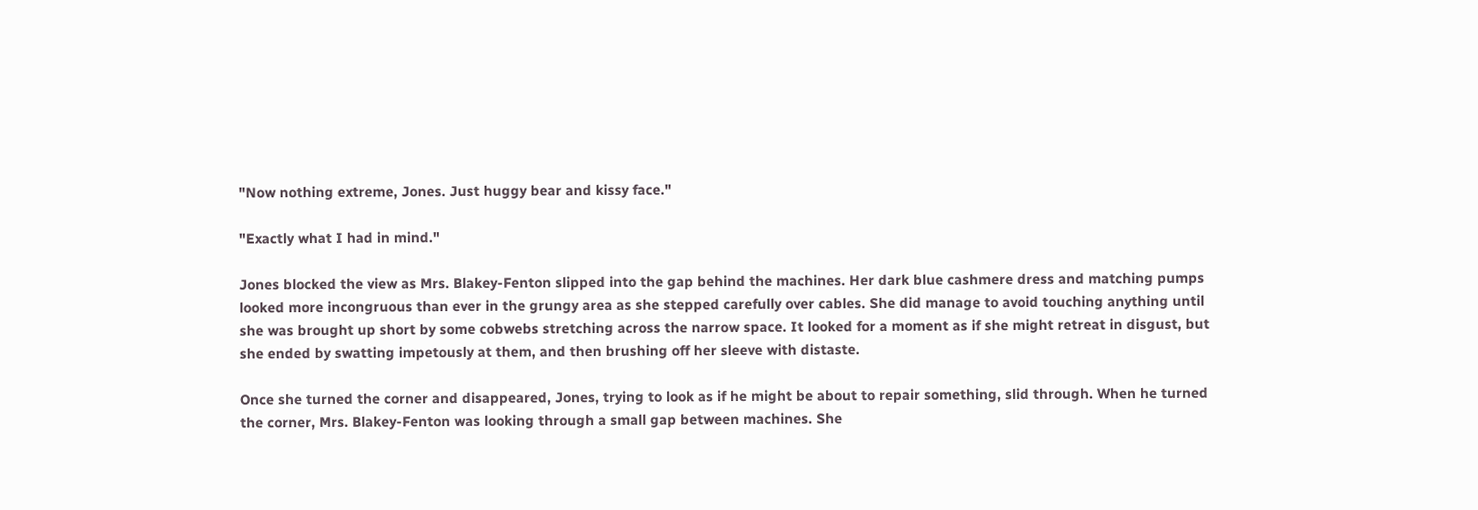"Now nothing extreme, Jones. Just huggy bear and kissy face."

"Exactly what I had in mind."

Jones blocked the view as Mrs. Blakey-Fenton slipped into the gap behind the machines. Her dark blue cashmere dress and matching pumps looked more incongruous than ever in the grungy area as she stepped carefully over cables. She did manage to avoid touching anything until she was brought up short by some cobwebs stretching across the narrow space. It looked for a moment as if she might retreat in disgust, but she ended by swatting impetously at them, and then brushing off her sleeve with distaste.

Once she turned the corner and disappeared, Jones, trying to look as if he might be about to repair something, slid through. When he turned the corner, Mrs. Blakey-Fenton was looking through a small gap between machines. She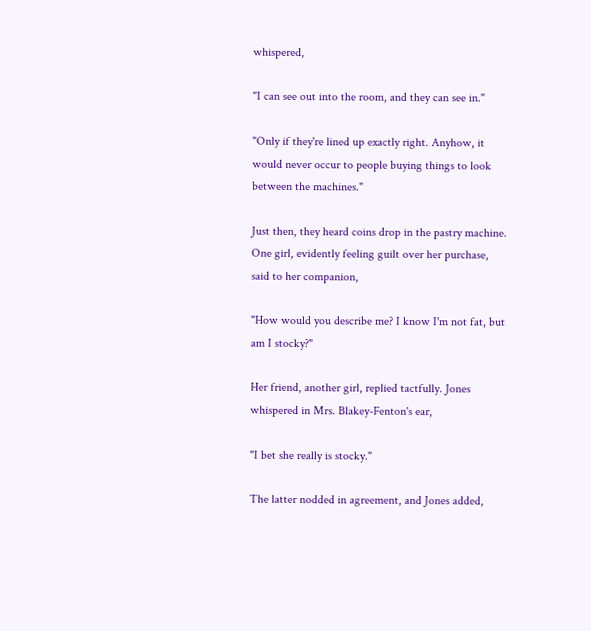whispered,

"I can see out into the room, and they can see in."

"Only if they're lined up exactly right. Anyhow, it would never occur to people buying things to look between the machines."

Just then, they heard coins drop in the pastry machine. One girl, evidently feeling guilt over her purchase, said to her companion,

"How would you describe me? I know I'm not fat, but am I stocky?"

Her friend, another girl, replied tactfully. Jones whispered in Mrs. Blakey-Fenton's ear,

"I bet she really is stocky."

The latter nodded in agreement, and Jones added,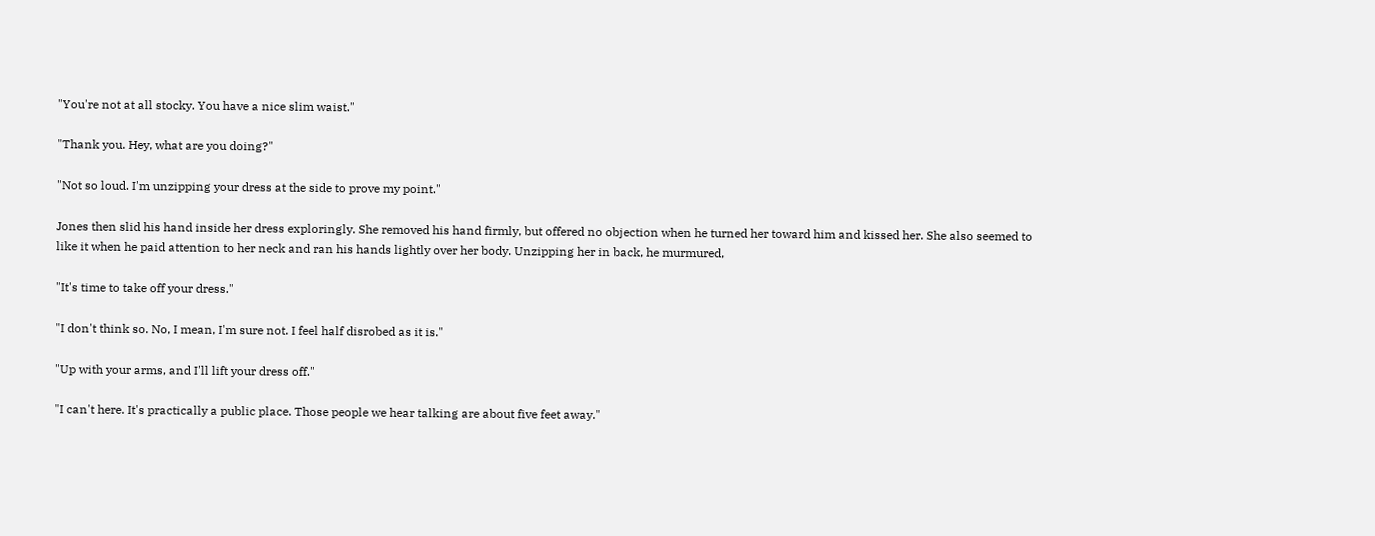"You're not at all stocky. You have a nice slim waist."

"Thank you. Hey, what are you doing?"

"Not so loud. I'm unzipping your dress at the side to prove my point."

Jones then slid his hand inside her dress exploringly. She removed his hand firmly, but offered no objection when he turned her toward him and kissed her. She also seemed to like it when he paid attention to her neck and ran his hands lightly over her body. Unzipping her in back, he murmured,

"It's time to take off your dress."

"I don't think so. No, I mean, I'm sure not. I feel half disrobed as it is."

"Up with your arms, and I'll lift your dress off."

"I can't here. It's practically a public place. Those people we hear talking are about five feet away."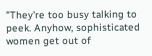"They're too busy talking to peek. Anyhow, sophisticated women get out of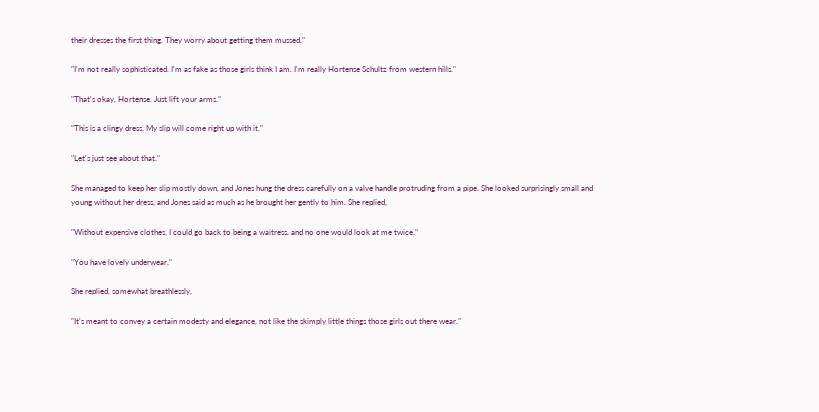their dresses the first thing. They worry about getting them mussed."

"I'm not really sophisticated. I'm as fake as those girls think I am. I'm really Hortense Schultz from western hills."

"That's okay, Hortense. Just lift your arms."

"This is a clingy dress. My slip will come right up with it."

"Let's just see about that."

She managed to keep her slip mostly down, and Jones hung the dress carefully on a valve handle protruding from a pipe. She looked surprisingly small and young without her dress, and Jones said as much as he brought her gently to him. She replied,

"Without expensive clothes, I could go back to being a waitress, and no one would look at me twice."

"You have lovely underwear."

She replied, somewhat breathlessly,

"It's meant to convey a certain modesty and elegance, not like the skimply little things those girls out there wear."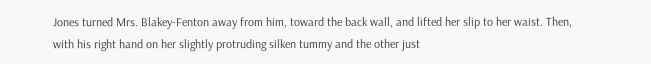Jones turned Mrs. Blakey-Fenton away from him, toward the back wall, and lifted her slip to her waist. Then, with his right hand on her slightly protruding silken tummy and the other just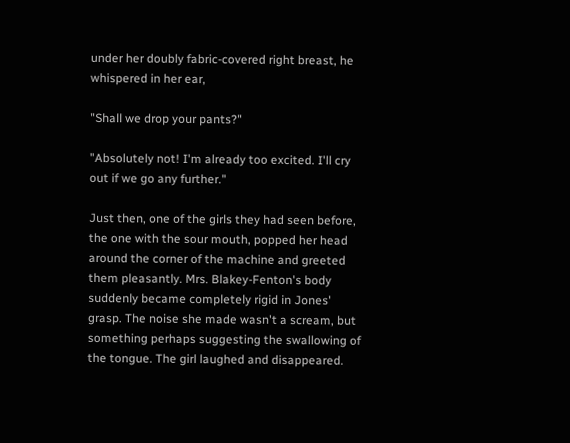under her doubly fabric-covered right breast, he whispered in her ear,

"Shall we drop your pants?"

"Absolutely not! I'm already too excited. I'll cry out if we go any further."

Just then, one of the girls they had seen before, the one with the sour mouth, popped her head around the corner of the machine and greeted them pleasantly. Mrs. Blakey-Fenton's body suddenly became completely rigid in Jones' grasp. The noise she made wasn't a scream, but something perhaps suggesting the swallowing of the tongue. The girl laughed and disappeared.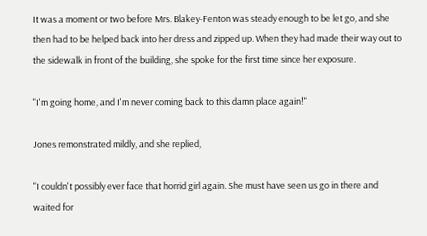It was a moment or two before Mrs. Blakey-Fenton was steady enough to be let go, and she then had to be helped back into her dress and zipped up. When they had made their way out to the sidewalk in front of the building, she spoke for the first time since her exposure.

"I'm going home, and I'm never coming back to this damn place again!"

Jones remonstrated mildly, and she replied,

"I couldn't possibly ever face that horrid girl again. She must have seen us go in there and waited for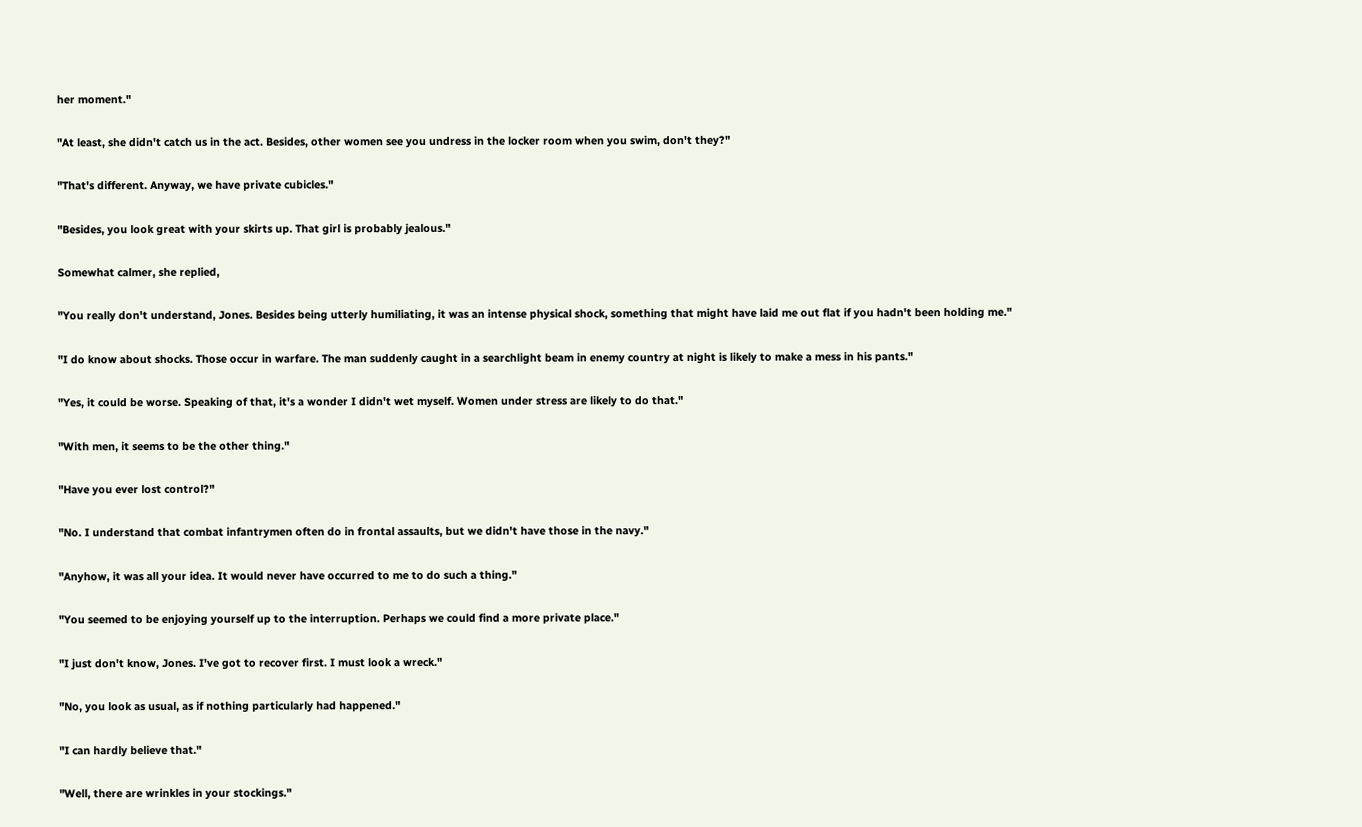her moment."

"At least, she didn't catch us in the act. Besides, other women see you undress in the locker room when you swim, don't they?"

"That's different. Anyway, we have private cubicles."

"Besides, you look great with your skirts up. That girl is probably jealous."

Somewhat calmer, she replied,

"You really don't understand, Jones. Besides being utterly humiliating, it was an intense physical shock, something that might have laid me out flat if you hadn't been holding me."

"I do know about shocks. Those occur in warfare. The man suddenly caught in a searchlight beam in enemy country at night is likely to make a mess in his pants."

"Yes, it could be worse. Speaking of that, it's a wonder I didn't wet myself. Women under stress are likely to do that."

"With men, it seems to be the other thing."

"Have you ever lost control?"

"No. I understand that combat infantrymen often do in frontal assaults, but we didn't have those in the navy."

"Anyhow, it was all your idea. It would never have occurred to me to do such a thing."

"You seemed to be enjoying yourself up to the interruption. Perhaps we could find a more private place."

"I just don't know, Jones. I've got to recover first. I must look a wreck."

"No, you look as usual, as if nothing particularly had happened."

"I can hardly believe that."

"Well, there are wrinkles in your stockings."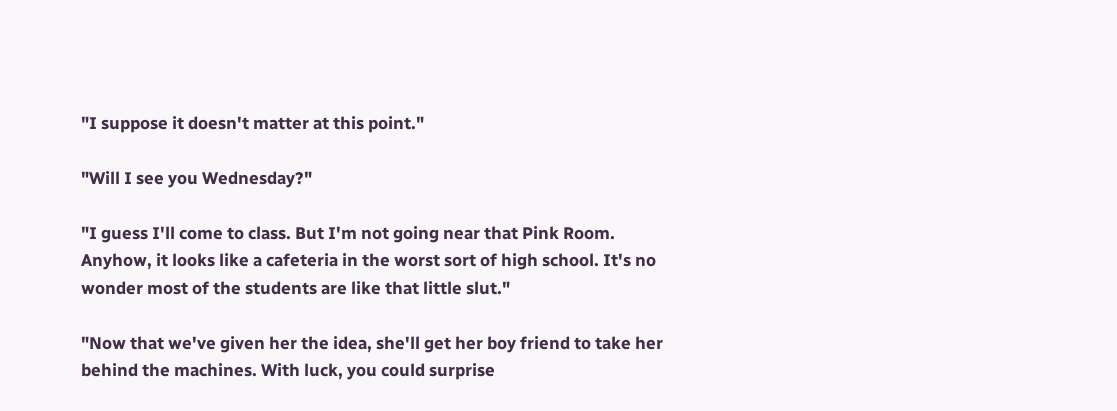"I suppose it doesn't matter at this point."

"Will I see you Wednesday?"

"I guess I'll come to class. But I'm not going near that Pink Room. Anyhow, it looks like a cafeteria in the worst sort of high school. It's no wonder most of the students are like that little slut."

"Now that we've given her the idea, she'll get her boy friend to take her behind the machines. With luck, you could surprise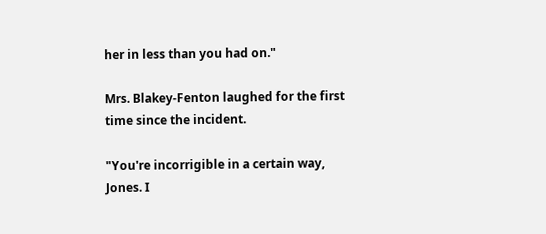her in less than you had on."

Mrs. Blakey-Fenton laughed for the first time since the incident.

"You're incorrigible in a certain way, Jones. I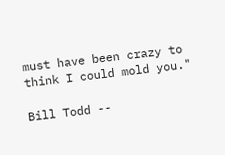must have been crazy to think I could mold you."

Bill Todd --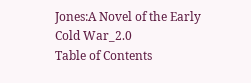Jones:A Novel of the Early Cold War_2.0
Table of Contents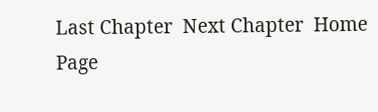Last Chapter  Next Chapter  Home Page